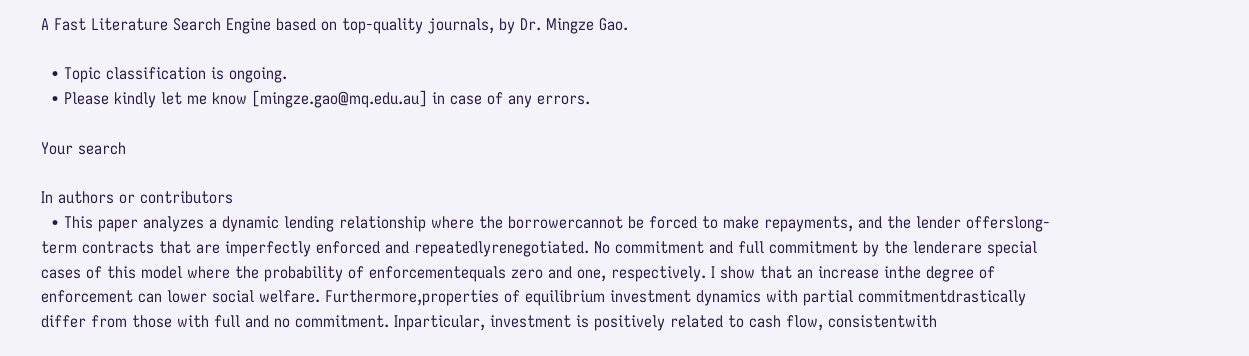A Fast Literature Search Engine based on top-quality journals, by Dr. Mingze Gao.

  • Topic classification is ongoing.
  • Please kindly let me know [mingze.gao@mq.edu.au] in case of any errors.

Your search

In authors or contributors
  • This paper analyzes a dynamic lending relationship where the borrowercannot be forced to make repayments, and the lender offerslong-term contracts that are imperfectly enforced and repeatedlyrenegotiated. No commitment and full commitment by the lenderare special cases of this model where the probability of enforcementequals zero and one, respectively. I show that an increase inthe degree of enforcement can lower social welfare. Furthermore,properties of equilibrium investment dynamics with partial commitmentdrastically differ from those with full and no commitment. Inparticular, investment is positively related to cash flow, consistentwith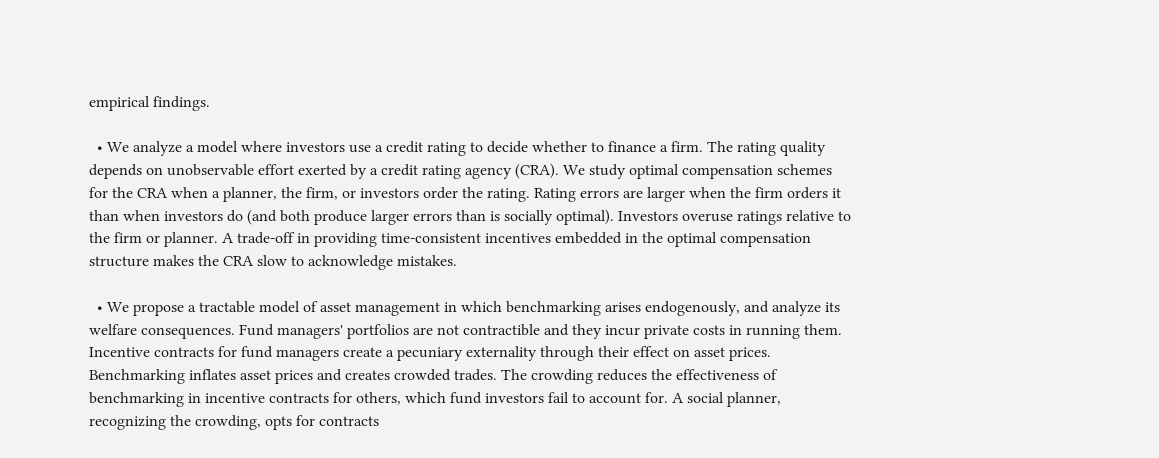empirical findings.

  • We analyze a model where investors use a credit rating to decide whether to finance a firm. The rating quality depends on unobservable effort exerted by a credit rating agency (CRA). We study optimal compensation schemes for the CRA when a planner, the firm, or investors order the rating. Rating errors are larger when the firm orders it than when investors do (and both produce larger errors than is socially optimal). Investors overuse ratings relative to the firm or planner. A trade-off in providing time-consistent incentives embedded in the optimal compensation structure makes the CRA slow to acknowledge mistakes.

  • We propose a tractable model of asset management in which benchmarking arises endogenously, and analyze its welfare consequences. Fund managers' portfolios are not contractible and they incur private costs in running them. Incentive contracts for fund managers create a pecuniary externality through their effect on asset prices. Benchmarking inflates asset prices and creates crowded trades. The crowding reduces the effectiveness of benchmarking in incentive contracts for others, which fund investors fail to account for. A social planner, recognizing the crowding, opts for contracts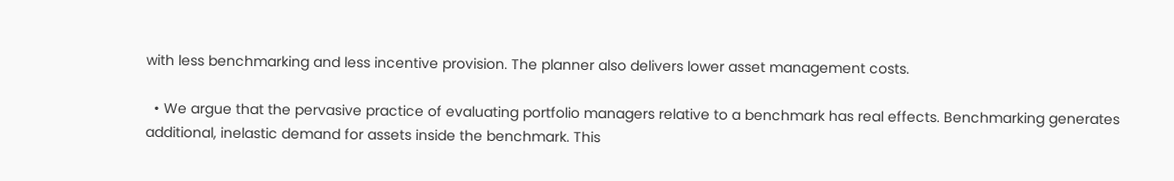with less benchmarking and less incentive provision. The planner also delivers lower asset management costs.

  • We argue that the pervasive practice of evaluating portfolio managers relative to a benchmark has real effects. Benchmarking generates additional, inelastic demand for assets inside the benchmark. This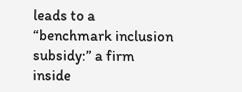leads to a “benchmark inclusion subsidy:” a firm inside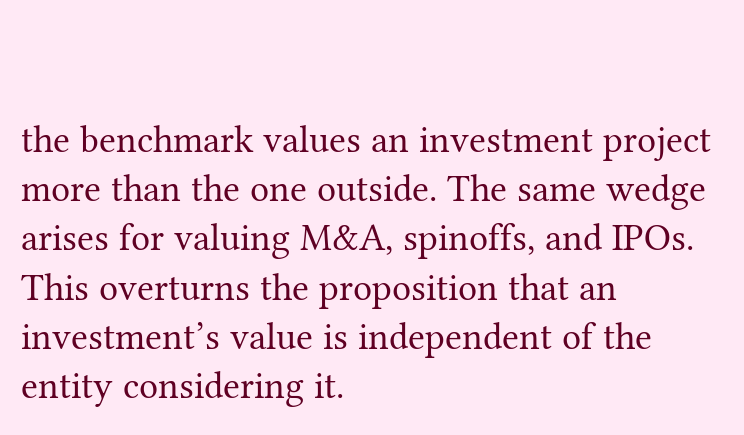the benchmark values an investment project more than the one outside. The same wedge arises for valuing M&A, spinoffs, and IPOs. This overturns the proposition that an investment’s value is independent of the entity considering it.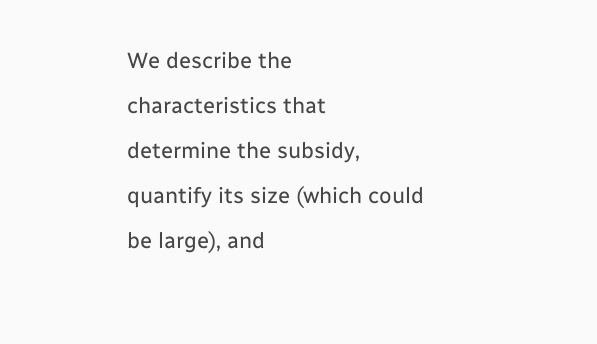We describe the characteristics that determine the subsidy, quantify its size (which could be large), and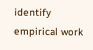identify empirical work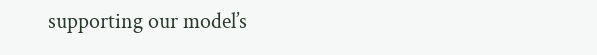supporting our model’s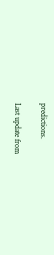predictions.

Last update from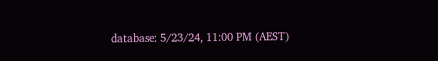database: 5/23/24, 11:00 PM (AEST)